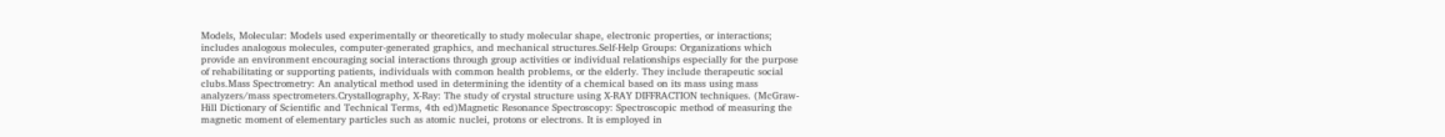Models, Molecular: Models used experimentally or theoretically to study molecular shape, electronic properties, or interactions; includes analogous molecules, computer-generated graphics, and mechanical structures.Self-Help Groups: Organizations which provide an environment encouraging social interactions through group activities or individual relationships especially for the purpose of rehabilitating or supporting patients, individuals with common health problems, or the elderly. They include therapeutic social clubs.Mass Spectrometry: An analytical method used in determining the identity of a chemical based on its mass using mass analyzers/mass spectrometers.Crystallography, X-Ray: The study of crystal structure using X-RAY DIFFRACTION techniques. (McGraw-Hill Dictionary of Scientific and Technical Terms, 4th ed)Magnetic Resonance Spectroscopy: Spectroscopic method of measuring the magnetic moment of elementary particles such as atomic nuclei, protons or electrons. It is employed in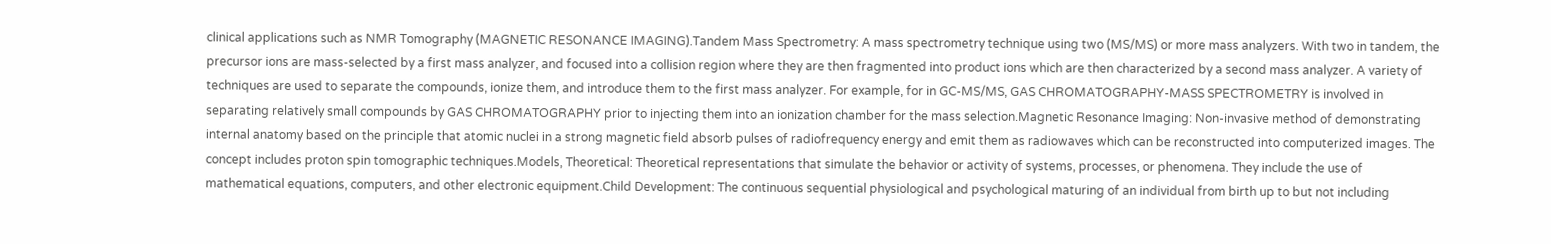clinical applications such as NMR Tomography (MAGNETIC RESONANCE IMAGING).Tandem Mass Spectrometry: A mass spectrometry technique using two (MS/MS) or more mass analyzers. With two in tandem, the precursor ions are mass-selected by a first mass analyzer, and focused into a collision region where they are then fragmented into product ions which are then characterized by a second mass analyzer. A variety of techniques are used to separate the compounds, ionize them, and introduce them to the first mass analyzer. For example, for in GC-MS/MS, GAS CHROMATOGRAPHY-MASS SPECTROMETRY is involved in separating relatively small compounds by GAS CHROMATOGRAPHY prior to injecting them into an ionization chamber for the mass selection.Magnetic Resonance Imaging: Non-invasive method of demonstrating internal anatomy based on the principle that atomic nuclei in a strong magnetic field absorb pulses of radiofrequency energy and emit them as radiowaves which can be reconstructed into computerized images. The concept includes proton spin tomographic techniques.Models, Theoretical: Theoretical representations that simulate the behavior or activity of systems, processes, or phenomena. They include the use of mathematical equations, computers, and other electronic equipment.Child Development: The continuous sequential physiological and psychological maturing of an individual from birth up to but not including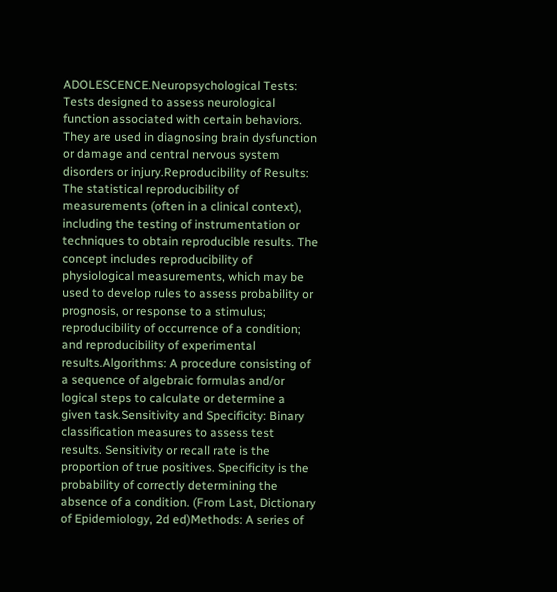ADOLESCENCE.Neuropsychological Tests: Tests designed to assess neurological function associated with certain behaviors. They are used in diagnosing brain dysfunction or damage and central nervous system disorders or injury.Reproducibility of Results: The statistical reproducibility of measurements (often in a clinical context), including the testing of instrumentation or techniques to obtain reproducible results. The concept includes reproducibility of physiological measurements, which may be used to develop rules to assess probability or prognosis, or response to a stimulus; reproducibility of occurrence of a condition; and reproducibility of experimental results.Algorithms: A procedure consisting of a sequence of algebraic formulas and/or logical steps to calculate or determine a given task.Sensitivity and Specificity: Binary classification measures to assess test results. Sensitivity or recall rate is the proportion of true positives. Specificity is the probability of correctly determining the absence of a condition. (From Last, Dictionary of Epidemiology, 2d ed)Methods: A series of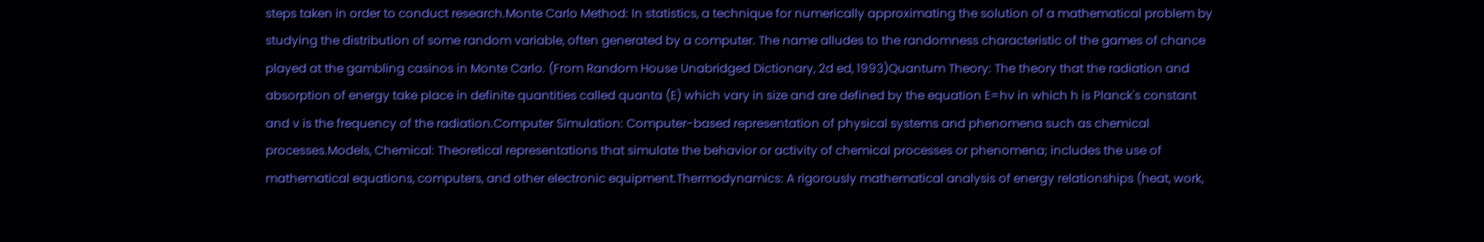steps taken in order to conduct research.Monte Carlo Method: In statistics, a technique for numerically approximating the solution of a mathematical problem by studying the distribution of some random variable, often generated by a computer. The name alludes to the randomness characteristic of the games of chance played at the gambling casinos in Monte Carlo. (From Random House Unabridged Dictionary, 2d ed, 1993)Quantum Theory: The theory that the radiation and absorption of energy take place in definite quantities called quanta (E) which vary in size and are defined by the equation E=hv in which h is Planck's constant and v is the frequency of the radiation.Computer Simulation: Computer-based representation of physical systems and phenomena such as chemical processes.Models, Chemical: Theoretical representations that simulate the behavior or activity of chemical processes or phenomena; includes the use of mathematical equations, computers, and other electronic equipment.Thermodynamics: A rigorously mathematical analysis of energy relationships (heat, work,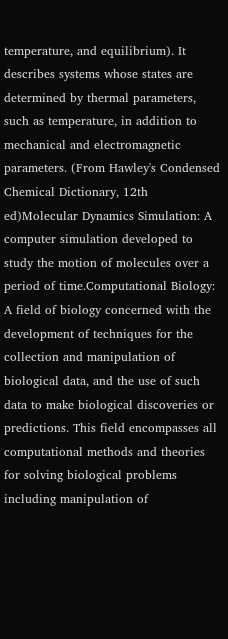temperature, and equilibrium). It describes systems whose states are determined by thermal parameters, such as temperature, in addition to mechanical and electromagnetic parameters. (From Hawley's Condensed Chemical Dictionary, 12th ed)Molecular Dynamics Simulation: A computer simulation developed to study the motion of molecules over a period of time.Computational Biology: A field of biology concerned with the development of techniques for the collection and manipulation of biological data, and the use of such data to make biological discoveries or predictions. This field encompasses all computational methods and theories for solving biological problems including manipulation of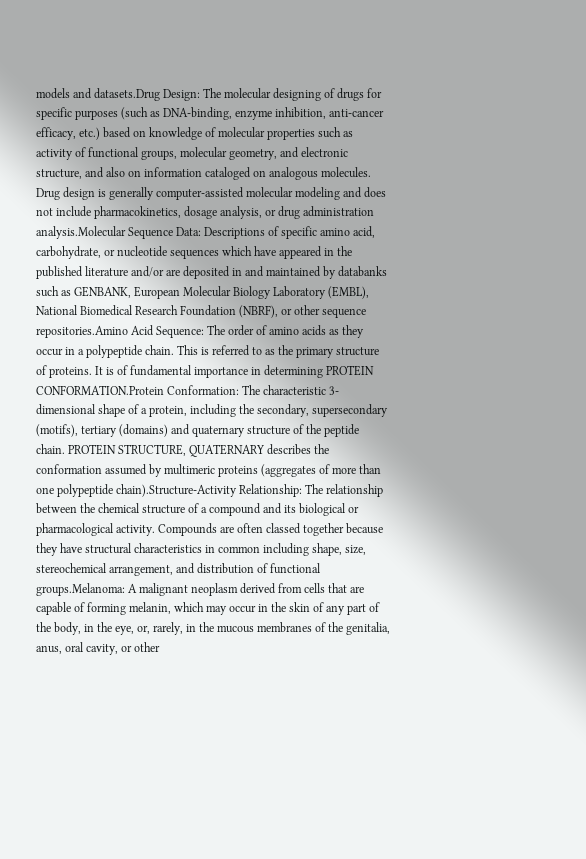models and datasets.Drug Design: The molecular designing of drugs for specific purposes (such as DNA-binding, enzyme inhibition, anti-cancer efficacy, etc.) based on knowledge of molecular properties such as activity of functional groups, molecular geometry, and electronic structure, and also on information cataloged on analogous molecules. Drug design is generally computer-assisted molecular modeling and does not include pharmacokinetics, dosage analysis, or drug administration analysis.Molecular Sequence Data: Descriptions of specific amino acid, carbohydrate, or nucleotide sequences which have appeared in the published literature and/or are deposited in and maintained by databanks such as GENBANK, European Molecular Biology Laboratory (EMBL), National Biomedical Research Foundation (NBRF), or other sequence repositories.Amino Acid Sequence: The order of amino acids as they occur in a polypeptide chain. This is referred to as the primary structure of proteins. It is of fundamental importance in determining PROTEIN CONFORMATION.Protein Conformation: The characteristic 3-dimensional shape of a protein, including the secondary, supersecondary (motifs), tertiary (domains) and quaternary structure of the peptide chain. PROTEIN STRUCTURE, QUATERNARY describes the conformation assumed by multimeric proteins (aggregates of more than one polypeptide chain).Structure-Activity Relationship: The relationship between the chemical structure of a compound and its biological or pharmacological activity. Compounds are often classed together because they have structural characteristics in common including shape, size, stereochemical arrangement, and distribution of functional groups.Melanoma: A malignant neoplasm derived from cells that are capable of forming melanin, which may occur in the skin of any part of the body, in the eye, or, rarely, in the mucous membranes of the genitalia, anus, oral cavity, or other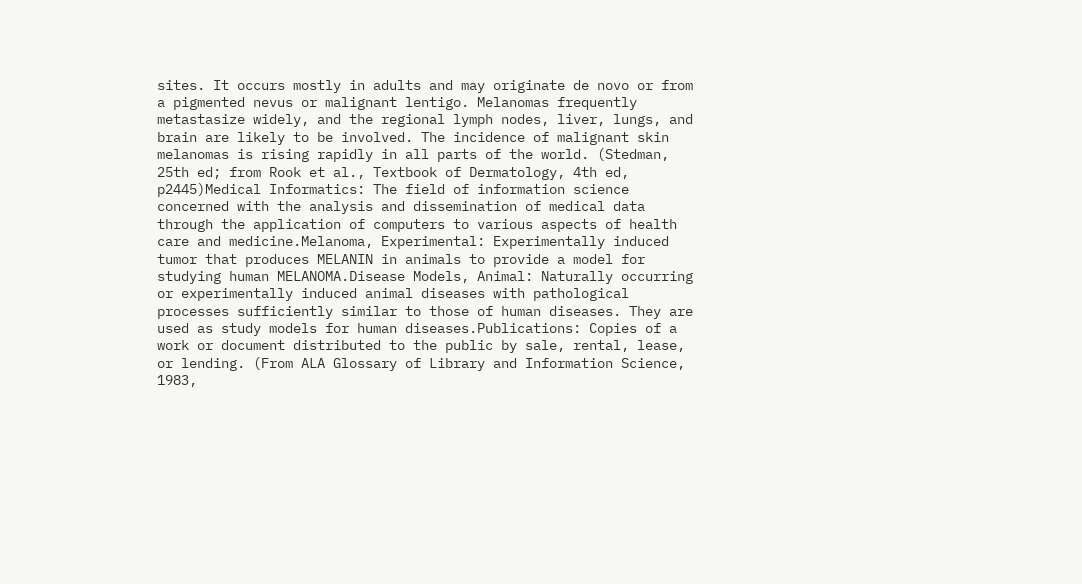sites. It occurs mostly in adults and may originate de novo or from a pigmented nevus or malignant lentigo. Melanomas frequently metastasize widely, and the regional lymph nodes, liver, lungs, and brain are likely to be involved. The incidence of malignant skin melanomas is rising rapidly in all parts of the world. (Stedman, 25th ed; from Rook et al., Textbook of Dermatology, 4th ed, p2445)Medical Informatics: The field of information science concerned with the analysis and dissemination of medical data through the application of computers to various aspects of health care and medicine.Melanoma, Experimental: Experimentally induced tumor that produces MELANIN in animals to provide a model for studying human MELANOMA.Disease Models, Animal: Naturally occurring or experimentally induced animal diseases with pathological processes sufficiently similar to those of human diseases. They are used as study models for human diseases.Publications: Copies of a work or document distributed to the public by sale, rental, lease, or lending. (From ALA Glossary of Library and Information Science, 1983,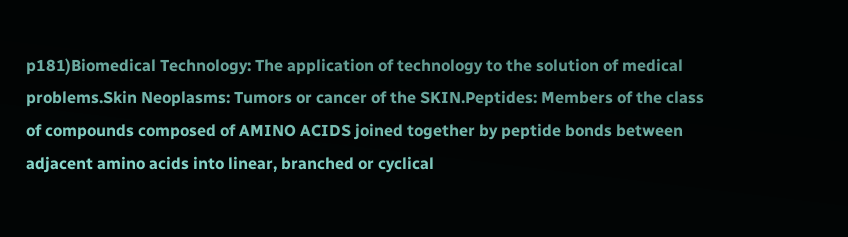p181)Biomedical Technology: The application of technology to the solution of medical problems.Skin Neoplasms: Tumors or cancer of the SKIN.Peptides: Members of the class of compounds composed of AMINO ACIDS joined together by peptide bonds between adjacent amino acids into linear, branched or cyclical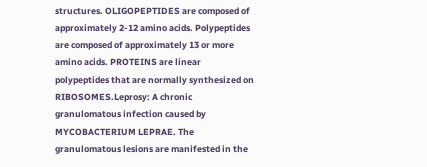structures. OLIGOPEPTIDES are composed of approximately 2-12 amino acids. Polypeptides are composed of approximately 13 or more amino acids. PROTEINS are linear polypeptides that are normally synthesized on RIBOSOMES.Leprosy: A chronic granulomatous infection caused by MYCOBACTERIUM LEPRAE. The granulomatous lesions are manifested in the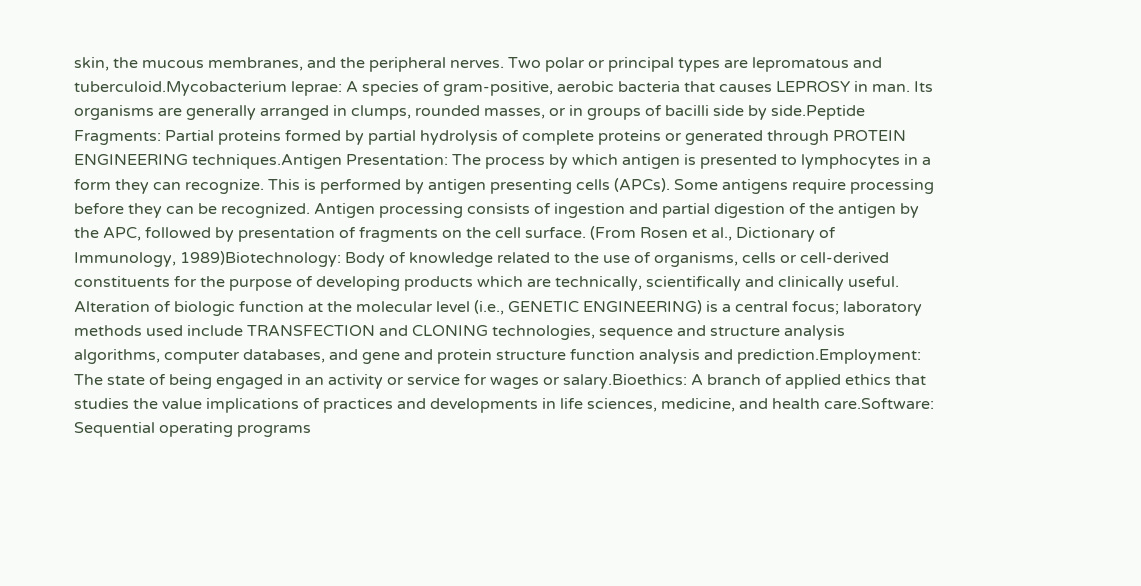skin, the mucous membranes, and the peripheral nerves. Two polar or principal types are lepromatous and tuberculoid.Mycobacterium leprae: A species of gram-positive, aerobic bacteria that causes LEPROSY in man. Its organisms are generally arranged in clumps, rounded masses, or in groups of bacilli side by side.Peptide Fragments: Partial proteins formed by partial hydrolysis of complete proteins or generated through PROTEIN ENGINEERING techniques.Antigen Presentation: The process by which antigen is presented to lymphocytes in a form they can recognize. This is performed by antigen presenting cells (APCs). Some antigens require processing before they can be recognized. Antigen processing consists of ingestion and partial digestion of the antigen by the APC, followed by presentation of fragments on the cell surface. (From Rosen et al., Dictionary of Immunology, 1989)Biotechnology: Body of knowledge related to the use of organisms, cells or cell-derived constituents for the purpose of developing products which are technically, scientifically and clinically useful. Alteration of biologic function at the molecular level (i.e., GENETIC ENGINEERING) is a central focus; laboratory methods used include TRANSFECTION and CLONING technologies, sequence and structure analysis algorithms, computer databases, and gene and protein structure function analysis and prediction.Employment: The state of being engaged in an activity or service for wages or salary.Bioethics: A branch of applied ethics that studies the value implications of practices and developments in life sciences, medicine, and health care.Software: Sequential operating programs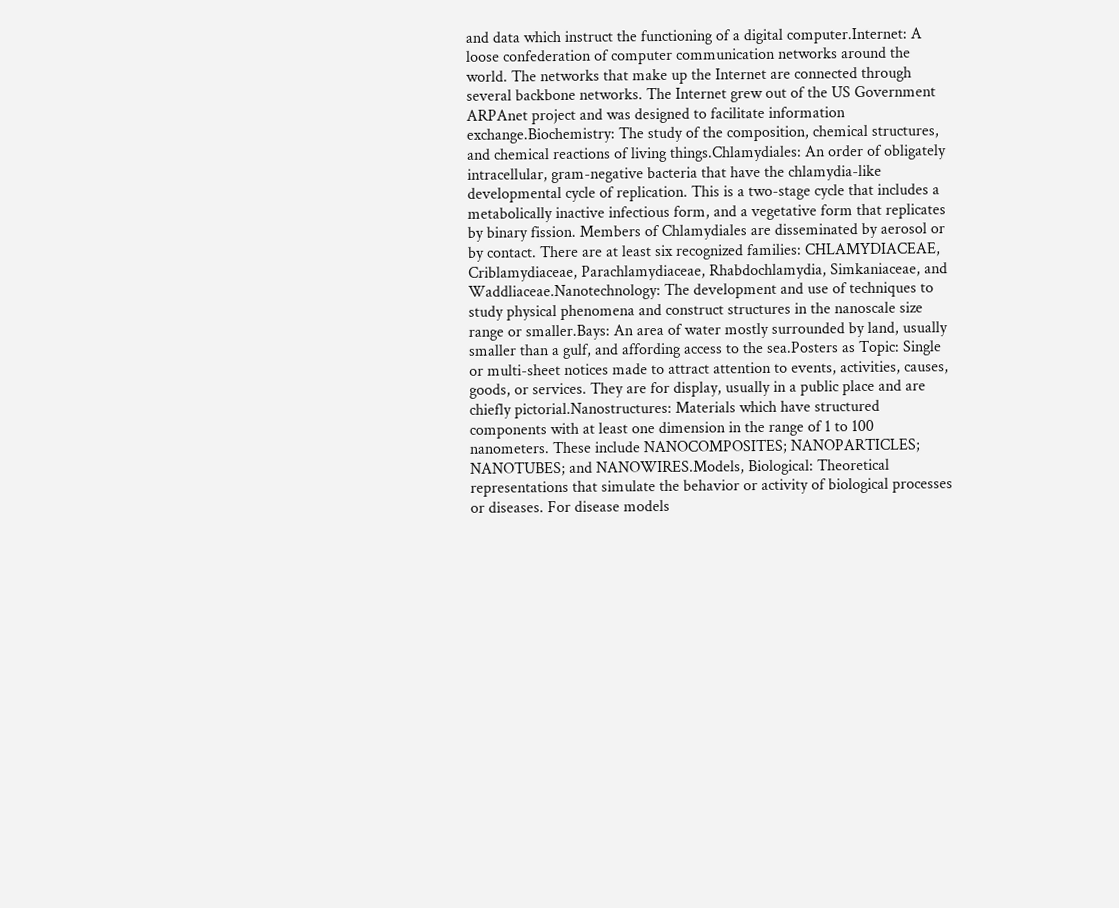and data which instruct the functioning of a digital computer.Internet: A loose confederation of computer communication networks around the world. The networks that make up the Internet are connected through several backbone networks. The Internet grew out of the US Government ARPAnet project and was designed to facilitate information exchange.Biochemistry: The study of the composition, chemical structures, and chemical reactions of living things.Chlamydiales: An order of obligately intracellular, gram-negative bacteria that have the chlamydia-like developmental cycle of replication. This is a two-stage cycle that includes a metabolically inactive infectious form, and a vegetative form that replicates by binary fission. Members of Chlamydiales are disseminated by aerosol or by contact. There are at least six recognized families: CHLAMYDIACEAE, Criblamydiaceae, Parachlamydiaceae, Rhabdochlamydia, Simkaniaceae, and Waddliaceae.Nanotechnology: The development and use of techniques to study physical phenomena and construct structures in the nanoscale size range or smaller.Bays: An area of water mostly surrounded by land, usually smaller than a gulf, and affording access to the sea.Posters as Topic: Single or multi-sheet notices made to attract attention to events, activities, causes, goods, or services. They are for display, usually in a public place and are chiefly pictorial.Nanostructures: Materials which have structured components with at least one dimension in the range of 1 to 100 nanometers. These include NANOCOMPOSITES; NANOPARTICLES; NANOTUBES; and NANOWIRES.Models, Biological: Theoretical representations that simulate the behavior or activity of biological processes or diseases. For disease models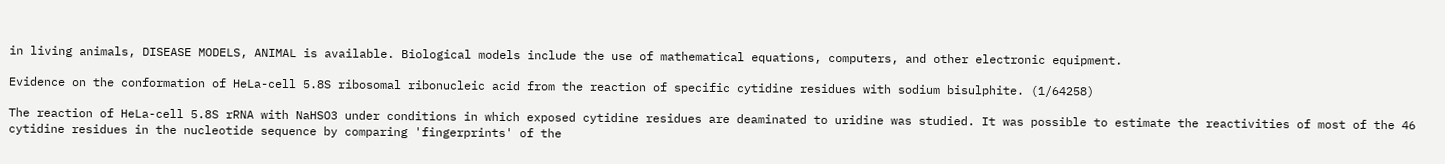in living animals, DISEASE MODELS, ANIMAL is available. Biological models include the use of mathematical equations, computers, and other electronic equipment.

Evidence on the conformation of HeLa-cell 5.8S ribosomal ribonucleic acid from the reaction of specific cytidine residues with sodium bisulphite. (1/64258)

The reaction of HeLa-cell 5.8S rRNA with NaHSO3 under conditions in which exposed cytidine residues are deaminated to uridine was studied. It was possible to estimate the reactivities of most of the 46 cytidine residues in the nucleotide sequence by comparing 'fingerprints' of the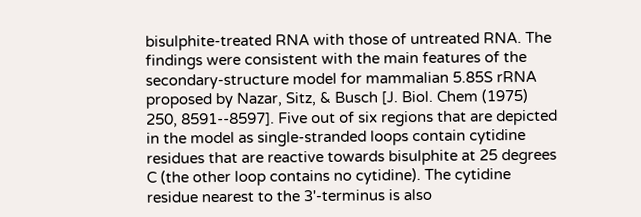bisulphite-treated RNA with those of untreated RNA. The findings were consistent with the main features of the secondary-structure model for mammalian 5.85S rRNA proposed by Nazar, Sitz, & Busch [J. Biol. Chem (1975) 250, 8591--8597]. Five out of six regions that are depicted in the model as single-stranded loops contain cytidine residues that are reactive towards bisulphite at 25 degrees C (the other loop contains no cytidine). The cytidine residue nearest to the 3'-terminus is also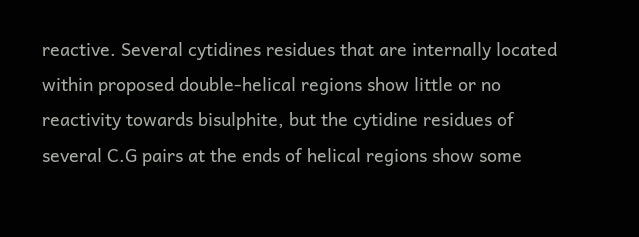reactive. Several cytidines residues that are internally located within proposed double-helical regions show little or no reactivity towards bisulphite, but the cytidine residues of several C.G pairs at the ends of helical regions show some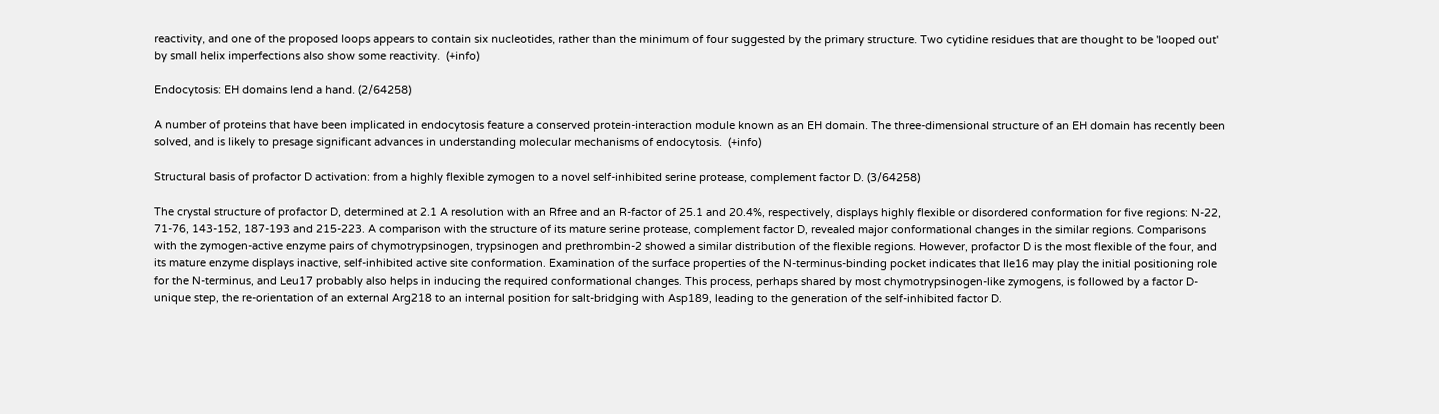reactivity, and one of the proposed loops appears to contain six nucleotides, rather than the minimum of four suggested by the primary structure. Two cytidine residues that are thought to be 'looped out' by small helix imperfections also show some reactivity.  (+info)

Endocytosis: EH domains lend a hand. (2/64258)

A number of proteins that have been implicated in endocytosis feature a conserved protein-interaction module known as an EH domain. The three-dimensional structure of an EH domain has recently been solved, and is likely to presage significant advances in understanding molecular mechanisms of endocytosis.  (+info)

Structural basis of profactor D activation: from a highly flexible zymogen to a novel self-inhibited serine protease, complement factor D. (3/64258)

The crystal structure of profactor D, determined at 2.1 A resolution with an Rfree and an R-factor of 25.1 and 20.4%, respectively, displays highly flexible or disordered conformation for five regions: N-22, 71-76, 143-152, 187-193 and 215-223. A comparison with the structure of its mature serine protease, complement factor D, revealed major conformational changes in the similar regions. Comparisons with the zymogen-active enzyme pairs of chymotrypsinogen, trypsinogen and prethrombin-2 showed a similar distribution of the flexible regions. However, profactor D is the most flexible of the four, and its mature enzyme displays inactive, self-inhibited active site conformation. Examination of the surface properties of the N-terminus-binding pocket indicates that Ile16 may play the initial positioning role for the N-terminus, and Leu17 probably also helps in inducing the required conformational changes. This process, perhaps shared by most chymotrypsinogen-like zymogens, is followed by a factor D-unique step, the re-orientation of an external Arg218 to an internal position for salt-bridging with Asp189, leading to the generation of the self-inhibited factor D.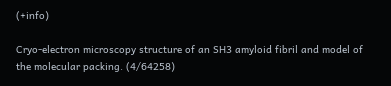(+info)

Cryo-electron microscopy structure of an SH3 amyloid fibril and model of the molecular packing. (4/64258)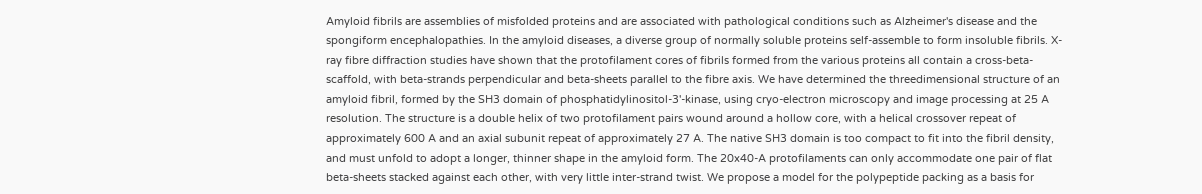Amyloid fibrils are assemblies of misfolded proteins and are associated with pathological conditions such as Alzheimer's disease and the spongiform encephalopathies. In the amyloid diseases, a diverse group of normally soluble proteins self-assemble to form insoluble fibrils. X-ray fibre diffraction studies have shown that the protofilament cores of fibrils formed from the various proteins all contain a cross-beta-scaffold, with beta-strands perpendicular and beta-sheets parallel to the fibre axis. We have determined the threedimensional structure of an amyloid fibril, formed by the SH3 domain of phosphatidylinositol-3'-kinase, using cryo-electron microscopy and image processing at 25 A resolution. The structure is a double helix of two protofilament pairs wound around a hollow core, with a helical crossover repeat of approximately 600 A and an axial subunit repeat of approximately 27 A. The native SH3 domain is too compact to fit into the fibril density, and must unfold to adopt a longer, thinner shape in the amyloid form. The 20x40-A protofilaments can only accommodate one pair of flat beta-sheets stacked against each other, with very little inter-strand twist. We propose a model for the polypeptide packing as a basis for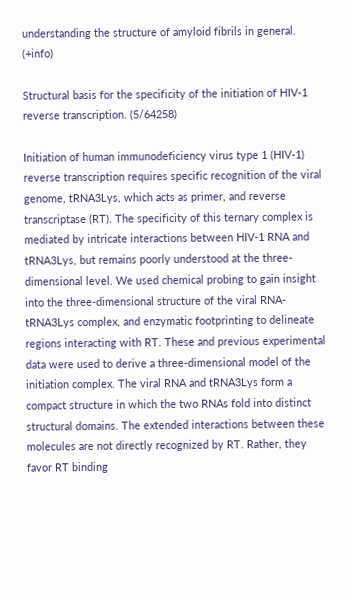understanding the structure of amyloid fibrils in general.  (+info)

Structural basis for the specificity of the initiation of HIV-1 reverse transcription. (5/64258)

Initiation of human immunodeficiency virus type 1 (HIV-1) reverse transcription requires specific recognition of the viral genome, tRNA3Lys, which acts as primer, and reverse transcriptase (RT). The specificity of this ternary complex is mediated by intricate interactions between HIV-1 RNA and tRNA3Lys, but remains poorly understood at the three-dimensional level. We used chemical probing to gain insight into the three-dimensional structure of the viral RNA-tRNA3Lys complex, and enzymatic footprinting to delineate regions interacting with RT. These and previous experimental data were used to derive a three-dimensional model of the initiation complex. The viral RNA and tRNA3Lys form a compact structure in which the two RNAs fold into distinct structural domains. The extended interactions between these molecules are not directly recognized by RT. Rather, they favor RT binding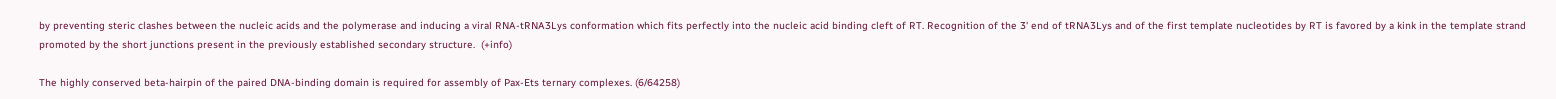by preventing steric clashes between the nucleic acids and the polymerase and inducing a viral RNA-tRNA3Lys conformation which fits perfectly into the nucleic acid binding cleft of RT. Recognition of the 3' end of tRNA3Lys and of the first template nucleotides by RT is favored by a kink in the template strand promoted by the short junctions present in the previously established secondary structure.  (+info)

The highly conserved beta-hairpin of the paired DNA-binding domain is required for assembly of Pax-Ets ternary complexes. (6/64258)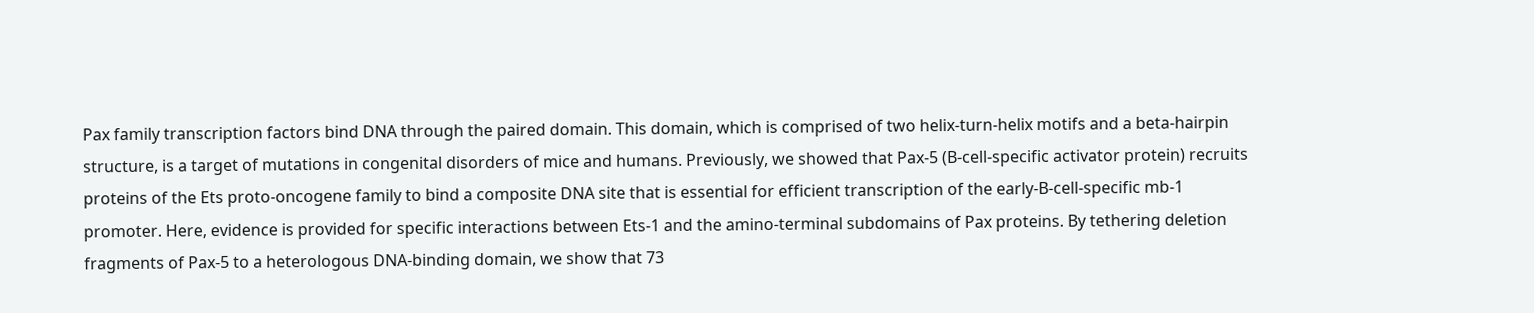Pax family transcription factors bind DNA through the paired domain. This domain, which is comprised of two helix-turn-helix motifs and a beta-hairpin structure, is a target of mutations in congenital disorders of mice and humans. Previously, we showed that Pax-5 (B-cell-specific activator protein) recruits proteins of the Ets proto-oncogene family to bind a composite DNA site that is essential for efficient transcription of the early-B-cell-specific mb-1 promoter. Here, evidence is provided for specific interactions between Ets-1 and the amino-terminal subdomains of Pax proteins. By tethering deletion fragments of Pax-5 to a heterologous DNA-binding domain, we show that 73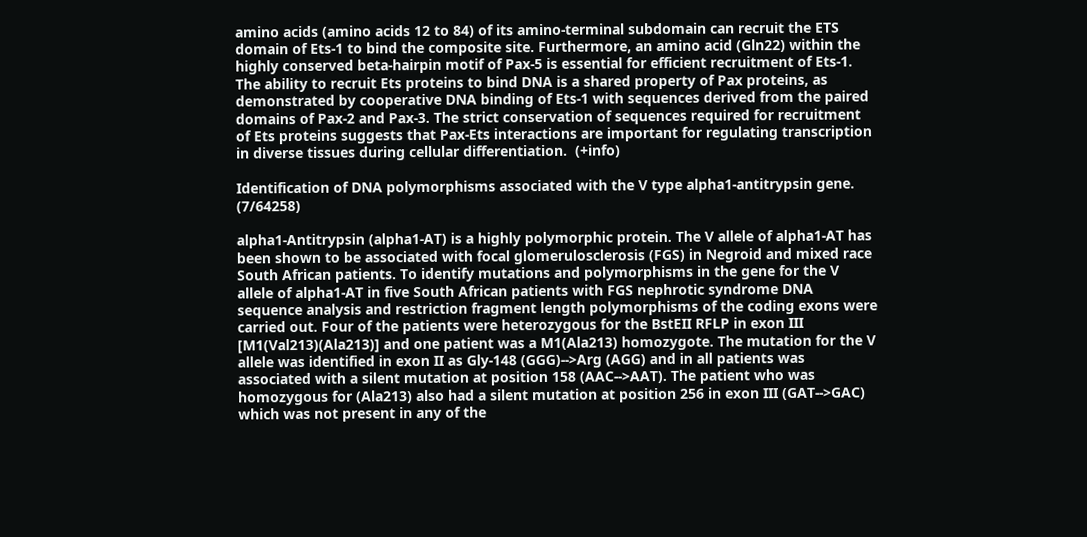amino acids (amino acids 12 to 84) of its amino-terminal subdomain can recruit the ETS domain of Ets-1 to bind the composite site. Furthermore, an amino acid (Gln22) within the highly conserved beta-hairpin motif of Pax-5 is essential for efficient recruitment of Ets-1. The ability to recruit Ets proteins to bind DNA is a shared property of Pax proteins, as demonstrated by cooperative DNA binding of Ets-1 with sequences derived from the paired domains of Pax-2 and Pax-3. The strict conservation of sequences required for recruitment of Ets proteins suggests that Pax-Ets interactions are important for regulating transcription in diverse tissues during cellular differentiation.  (+info)

Identification of DNA polymorphisms associated with the V type alpha1-antitrypsin gene. (7/64258)

alpha1-Antitrypsin (alpha1-AT) is a highly polymorphic protein. The V allele of alpha1-AT has been shown to be associated with focal glomerulosclerosis (FGS) in Negroid and mixed race South African patients. To identify mutations and polymorphisms in the gene for the V allele of alpha1-AT in five South African patients with FGS nephrotic syndrome DNA sequence analysis and restriction fragment length polymorphisms of the coding exons were carried out. Four of the patients were heterozygous for the BstEII RFLP in exon III [M1(Val213)(Ala213)] and one patient was a M1(Ala213) homozygote. The mutation for the V allele was identified in exon II as Gly-148 (GGG)-->Arg (AGG) and in all patients was associated with a silent mutation at position 158 (AAC-->AAT). The patient who was homozygous for (Ala213) also had a silent mutation at position 256 in exon III (GAT-->GAC) which was not present in any of the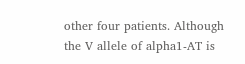other four patients. Although the V allele of alpha1-AT is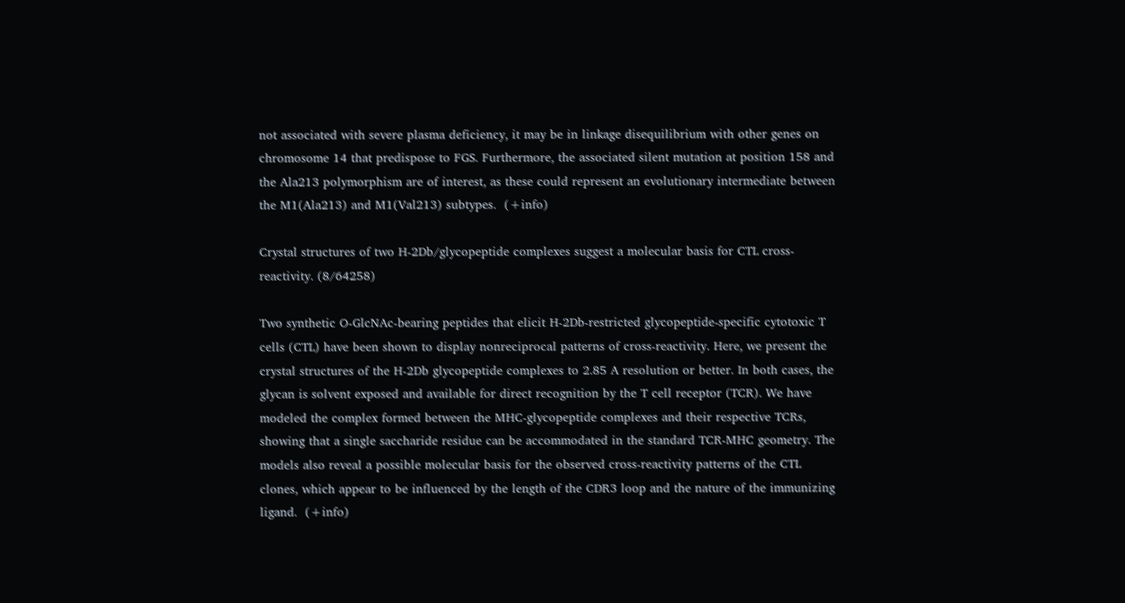not associated with severe plasma deficiency, it may be in linkage disequilibrium with other genes on chromosome 14 that predispose to FGS. Furthermore, the associated silent mutation at position 158 and the Ala213 polymorphism are of interest, as these could represent an evolutionary intermediate between the M1(Ala213) and M1(Val213) subtypes.  (+info)

Crystal structures of two H-2Db/glycopeptide complexes suggest a molecular basis for CTL cross-reactivity. (8/64258)

Two synthetic O-GlcNAc-bearing peptides that elicit H-2Db-restricted glycopeptide-specific cytotoxic T cells (CTL) have been shown to display nonreciprocal patterns of cross-reactivity. Here, we present the crystal structures of the H-2Db glycopeptide complexes to 2.85 A resolution or better. In both cases, the glycan is solvent exposed and available for direct recognition by the T cell receptor (TCR). We have modeled the complex formed between the MHC-glycopeptide complexes and their respective TCRs, showing that a single saccharide residue can be accommodated in the standard TCR-MHC geometry. The models also reveal a possible molecular basis for the observed cross-reactivity patterns of the CTL clones, which appear to be influenced by the length of the CDR3 loop and the nature of the immunizing ligand.  (+info)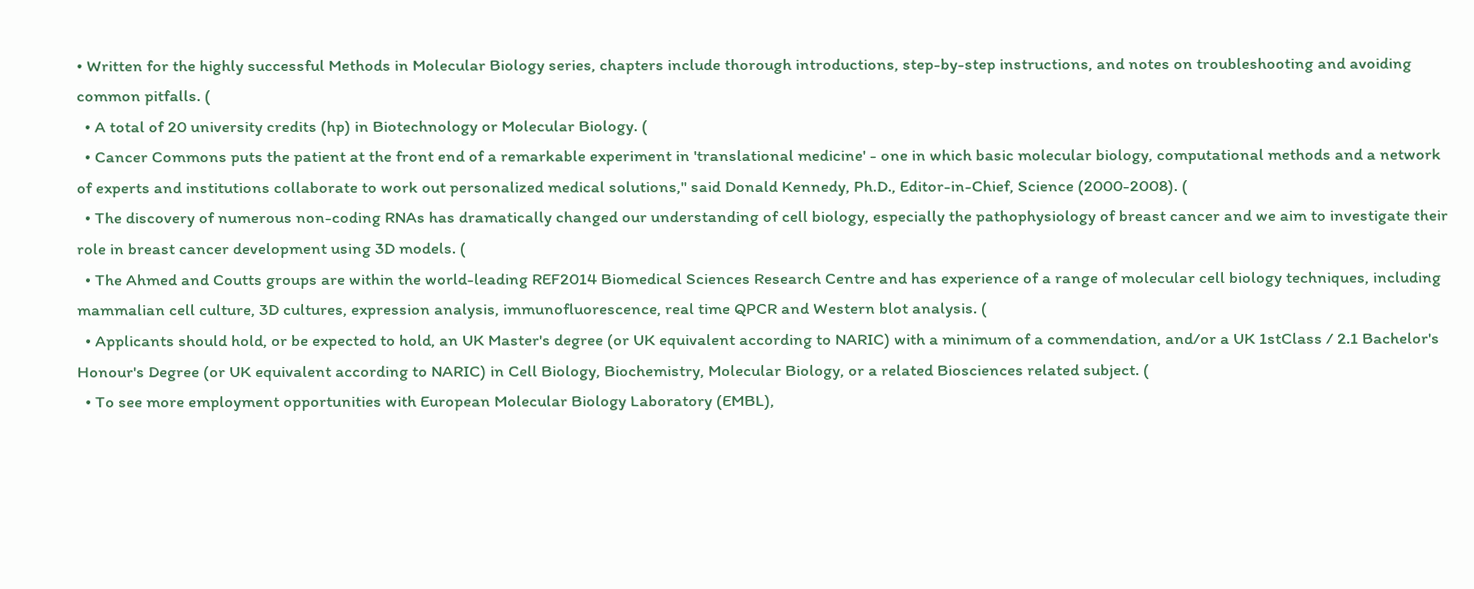• Written for the highly successful Methods in Molecular Biology series, chapters include thorough introductions, step-by-step instructions, and notes on troubleshooting and avoiding common pitfalls. (
  • A total of 20 university credits (hp) in Biotechnology or Molecular Biology. (
  • Cancer Commons puts the patient at the front end of a remarkable experiment in 'translational medicine' - one in which basic molecular biology, computational methods and a network of experts and institutions collaborate to work out personalized medical solutions," said Donald Kennedy, Ph.D., Editor-in-Chief, Science (2000-2008). (
  • The discovery of numerous non-coding RNAs has dramatically changed our understanding of cell biology, especially the pathophysiology of breast cancer and we aim to investigate their role in breast cancer development using 3D models. (
  • The Ahmed and Coutts groups are within the world-leading REF2014 Biomedical Sciences Research Centre and has experience of a range of molecular cell biology techniques, including mammalian cell culture, 3D cultures, expression analysis, immunofluorescence, real time QPCR and Western blot analysis. (
  • Applicants should hold, or be expected to hold, an UK Master's degree (or UK equivalent according to NARIC) with a minimum of a commendation, and/or a UK 1stClass / 2.1 Bachelor's Honour's Degree (or UK equivalent according to NARIC) in Cell Biology, Biochemistry, Molecular Biology, or a related Biosciences related subject. (
  • To see more employment opportunities with European Molecular Biology Laboratory (EMBL),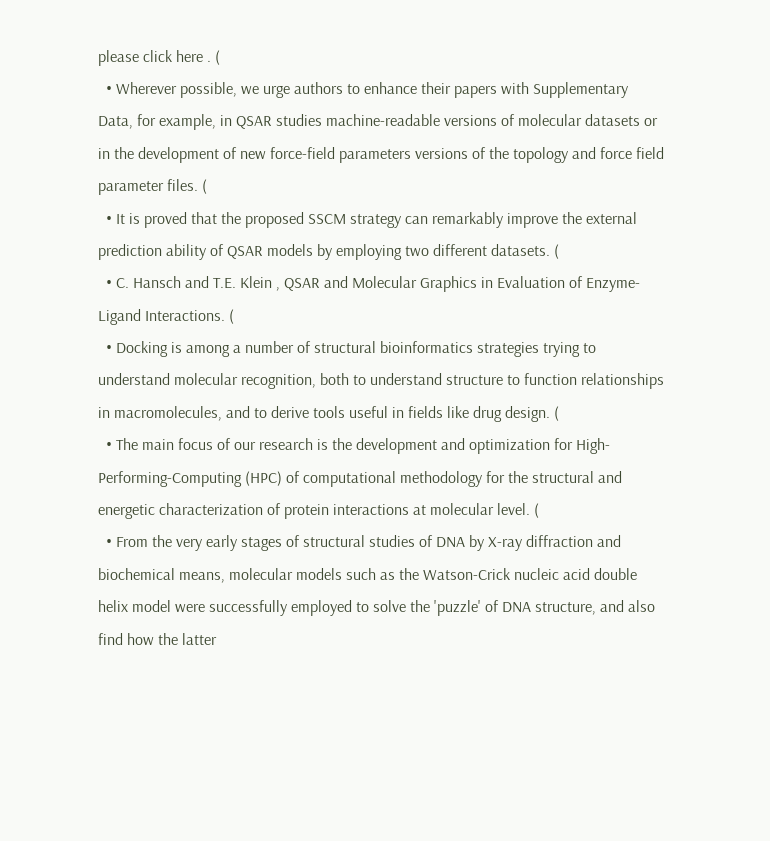please click here . (
  • Wherever possible, we urge authors to enhance their papers with Supplementary Data, for example, in QSAR studies machine-readable versions of molecular datasets or in the development of new force-field parameters versions of the topology and force field parameter files. (
  • It is proved that the proposed SSCM strategy can remarkably improve the external prediction ability of QSAR models by employing two different datasets. (
  • C. Hansch and T.E. Klein , QSAR and Molecular Graphics in Evaluation of Enzyme-Ligand Interactions. (
  • Docking is among a number of structural bioinformatics strategies trying to understand molecular recognition, both to understand structure to function relationships in macromolecules, and to derive tools useful in fields like drug design. (
  • The main focus of our research is the development and optimization for High-Performing-Computing (HPC) of computational methodology for the structural and energetic characterization of protein interactions at molecular level. (
  • From the very early stages of structural studies of DNA by X-ray diffraction and biochemical means, molecular models such as the Watson-Crick nucleic acid double helix model were successfully employed to solve the 'puzzle' of DNA structure, and also find how the latter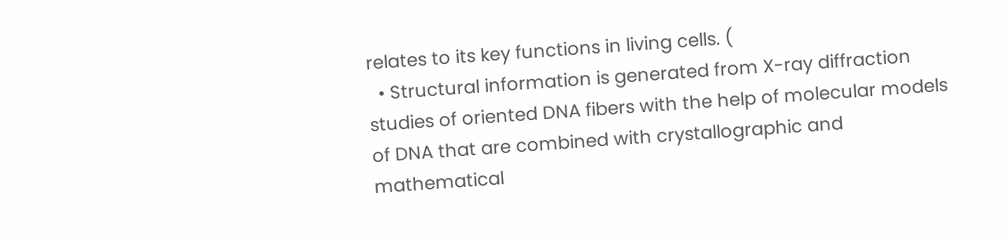relates to its key functions in living cells. (
  • Structural information is generated from X-ray diffraction studies of oriented DNA fibers with the help of molecular models of DNA that are combined with crystallographic and mathematical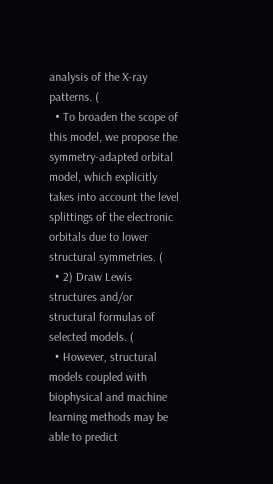analysis of the X-ray patterns. (
  • To broaden the scope of this model, we propose the symmetry-adapted orbital model, which explicitly takes into account the level splittings of the electronic orbitals due to lower structural symmetries. (
  • 2) Draw Lewis structures and/or structural formulas of selected models. (
  • However, structural models coupled with biophysical and machine learning methods may be able to predict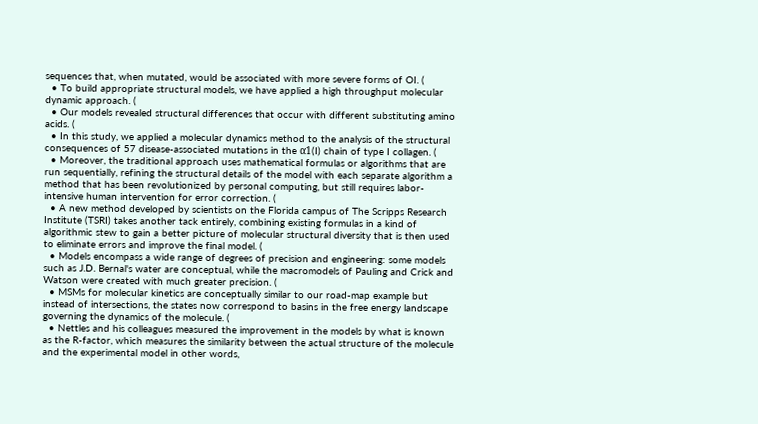sequences that, when mutated, would be associated with more severe forms of OI. (
  • To build appropriate structural models, we have applied a high throughput molecular dynamic approach. (
  • Our models revealed structural differences that occur with different substituting amino acids. (
  • In this study, we applied a molecular dynamics method to the analysis of the structural consequences of 57 disease-associated mutations in the α1(I) chain of type I collagen. (
  • Moreover, the traditional approach uses mathematical formulas or algorithms that are run sequentially, refining the structural details of the model with each separate algorithm a method that has been revolutionized by personal computing, but still requires labor-intensive human intervention for error correction. (
  • A new method developed by scientists on the Florida campus of The Scripps Research Institute (TSRI) takes another tack entirely, combining existing formulas in a kind of algorithmic stew to gain a better picture of molecular structural diversity that is then used to eliminate errors and improve the final model. (
  • Models encompass a wide range of degrees of precision and engineering: some models such as J.D. Bernal's water are conceptual, while the macromodels of Pauling and Crick and Watson were created with much greater precision. (
  • MSMs for molecular kinetics are conceptually similar to our road-map example but instead of intersections, the states now correspond to basins in the free energy landscape governing the dynamics of the molecule. (
  • Nettles and his colleagues measured the improvement in the models by what is known as the R-factor, which measures the similarity between the actual structure of the molecule and the experimental model in other words,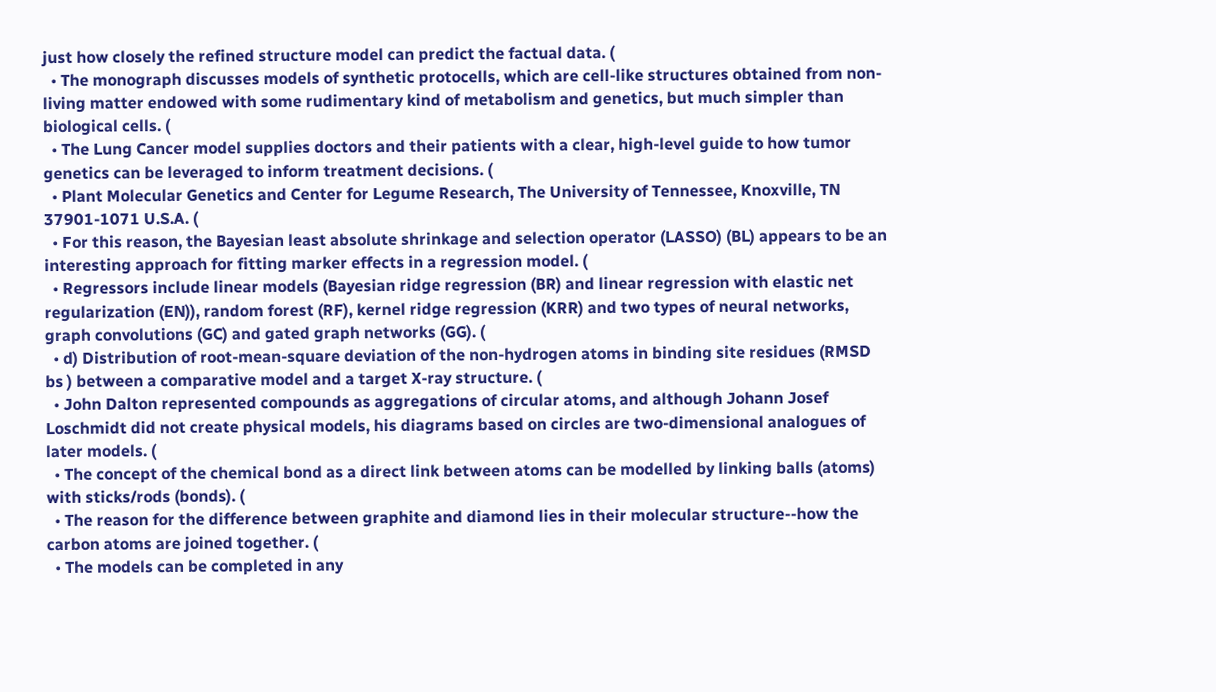just how closely the refined structure model can predict the factual data. (
  • The monograph discusses models of synthetic protocells, which are cell-like structures obtained from non-living matter endowed with some rudimentary kind of metabolism and genetics, but much simpler than biological cells. (
  • The Lung Cancer model supplies doctors and their patients with a clear, high‐level guide to how tumor genetics can be leveraged to inform treatment decisions. (
  • Plant Molecular Genetics and Center for Legume Research, The University of Tennessee, Knoxville, TN 37901-1071 U.S.A. (
  • For this reason, the Bayesian least absolute shrinkage and selection operator (LASSO) (BL) appears to be an interesting approach for fitting marker effects in a regression model. (
  • Regressors include linear models (Bayesian ridge regression (BR) and linear regression with elastic net regularization (EN)), random forest (RF), kernel ridge regression (KRR) and two types of neural networks, graph convolutions (GC) and gated graph networks (GG). (
  • d) Distribution of root-mean-square deviation of the non-hydrogen atoms in binding site residues (RMSD bs ) between a comparative model and a target X-ray structure. (
  • John Dalton represented compounds as aggregations of circular atoms, and although Johann Josef Loschmidt did not create physical models, his diagrams based on circles are two-dimensional analogues of later models. (
  • The concept of the chemical bond as a direct link between atoms can be modelled by linking balls (atoms) with sticks/rods (bonds). (
  • The reason for the difference between graphite and diamond lies in their molecular structure--how the carbon atoms are joined together. (
  • The models can be completed in any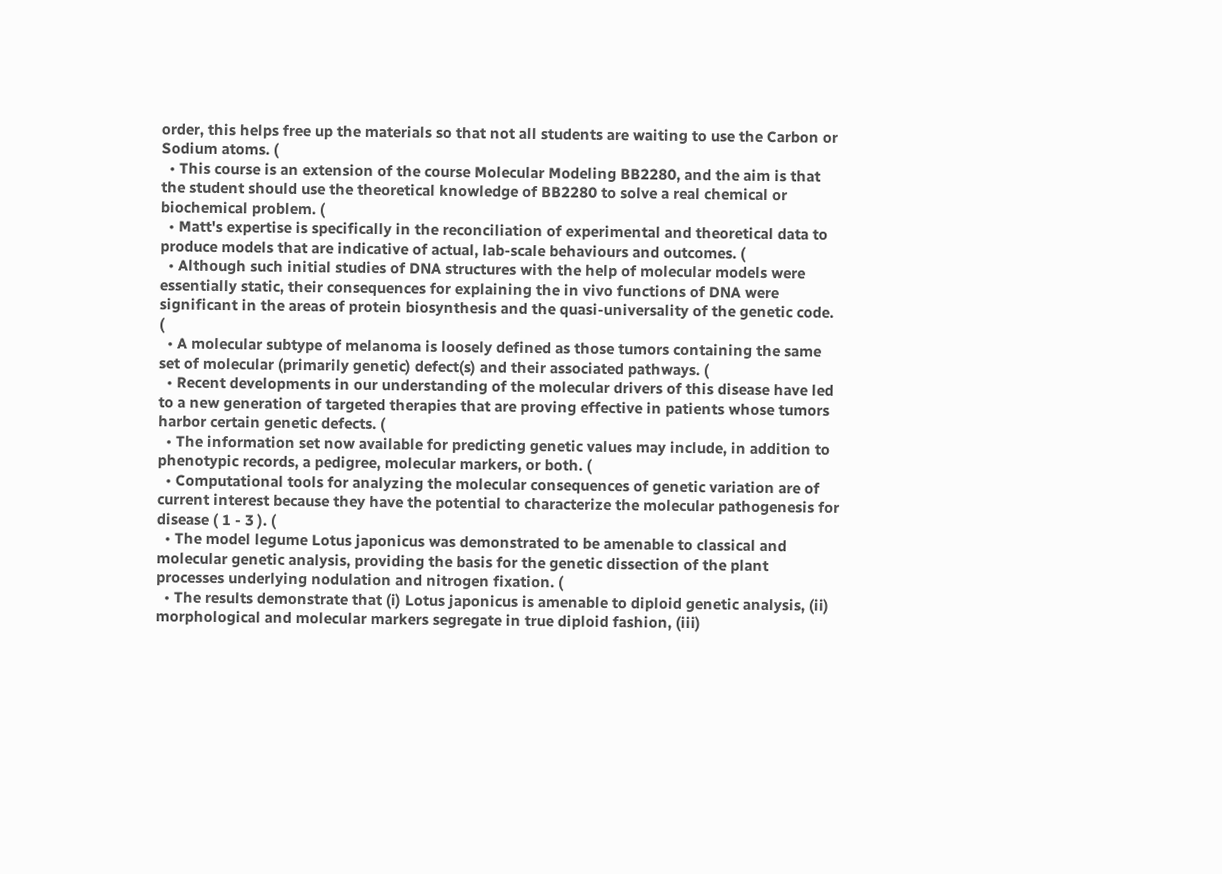order, this helps free up the materials so that not all students are waiting to use the Carbon or Sodium atoms. (
  • This course is an extension of the course Molecular Modeling BB2280, and the aim is that the student should use the theoretical knowledge of BB2280 to solve a real chemical or biochemical problem. (
  • Matt's expertise is specifically in the reconciliation of experimental and theoretical data to produce models that are indicative of actual, lab-scale behaviours and outcomes. (
  • Although such initial studies of DNA structures with the help of molecular models were essentially static, their consequences for explaining the in vivo functions of DNA were significant in the areas of protein biosynthesis and the quasi-universality of the genetic code. (
  • A molecular subtype of melanoma is loosely defined as those tumors containing the same set of molecular (primarily genetic) defect(s) and their associated pathways. (
  • Recent developments in our understanding of the molecular drivers of this disease have led to a new generation of targeted therapies that are proving effective in patients whose tumors harbor certain genetic defects. (
  • The information set now available for predicting genetic values may include, in addition to phenotypic records, a pedigree, molecular markers, or both. (
  • Computational tools for analyzing the molecular consequences of genetic variation are of current interest because they have the potential to characterize the molecular pathogenesis for disease ( 1 - 3 ). (
  • The model legume Lotus japonicus was demonstrated to be amenable to classical and molecular genetic analysis, providing the basis for the genetic dissection of the plant processes underlying nodulation and nitrogen fixation. (
  • The results demonstrate that (i) Lotus japonicus is amenable to diploid genetic analysis, (ii) morphological and molecular markers segregate in true diploid fashion, (iii)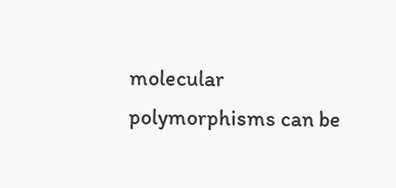molecular polymorphisms can be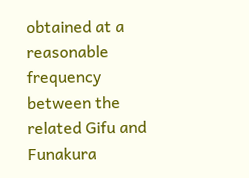obtained at a reasonable frequency between the related Gifu and Funakura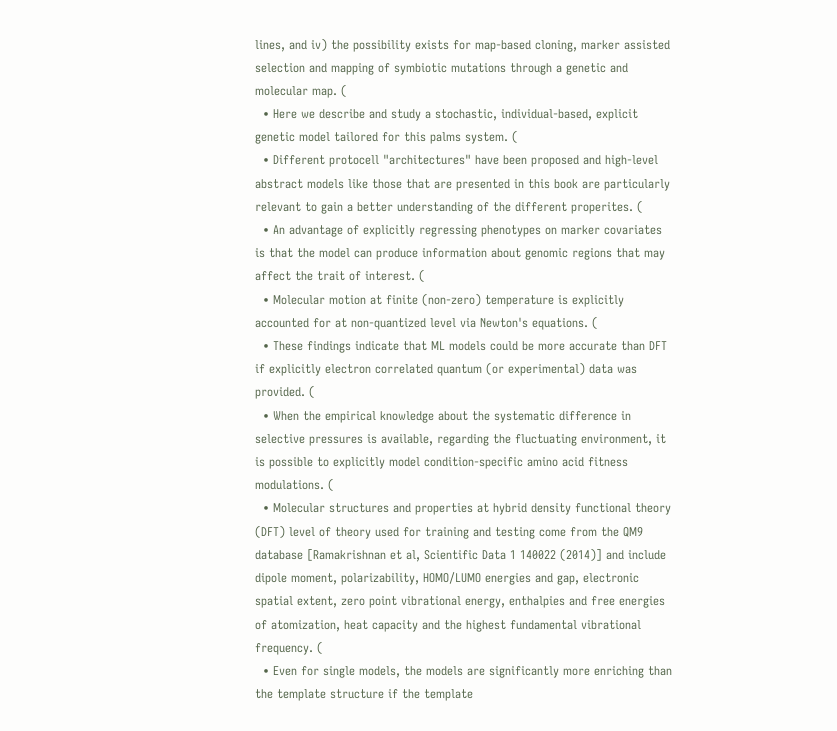lines, and iv) the possibility exists for map-based cloning, marker assisted selection and mapping of symbiotic mutations through a genetic and molecular map. (
  • Here we describe and study a stochastic, individual-based, explicit genetic model tailored for this palms system. (
  • Different protocell "architectures" have been proposed and high-level abstract models like those that are presented in this book are particularly relevant to gain a better understanding of the different properites. (
  • An advantage of explicitly regressing phenotypes on marker covariates is that the model can produce information about genomic regions that may affect the trait of interest. (
  • Molecular motion at finite (non-zero) temperature is explicitly accounted for at non-quantized level via Newton's equations. (
  • These findings indicate that ML models could be more accurate than DFT if explicitly electron correlated quantum (or experimental) data was provided. (
  • When the empirical knowledge about the systematic difference in selective pressures is available, regarding the fluctuating environment, it is possible to explicitly model condition-specific amino acid fitness modulations. (
  • Molecular structures and properties at hybrid density functional theory (DFT) level of theory used for training and testing come from the QM9 database [Ramakrishnan et al, Scientific Data 1 140022 (2014)] and include dipole moment, polarizability, HOMO/LUMO energies and gap, electronic spatial extent, zero point vibrational energy, enthalpies and free energies of atomization, heat capacity and the highest fundamental vibrational frequency. (
  • Even for single models, the models are significantly more enriching than the template structure if the template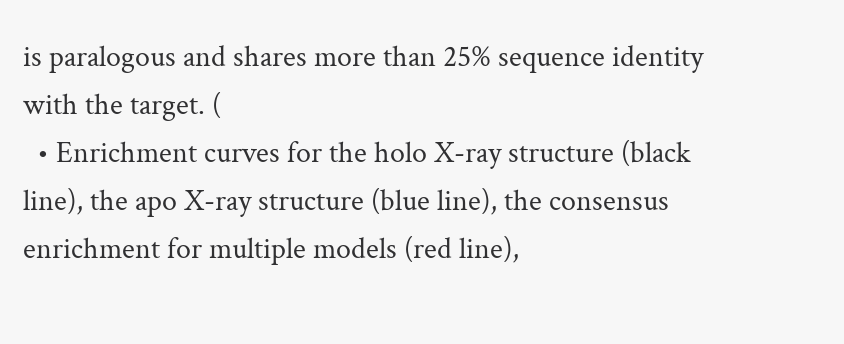is paralogous and shares more than 25% sequence identity with the target. (
  • Enrichment curves for the holo X-ray structure (black line), the apo X-ray structure (blue line), the consensus enrichment for multiple models (red line),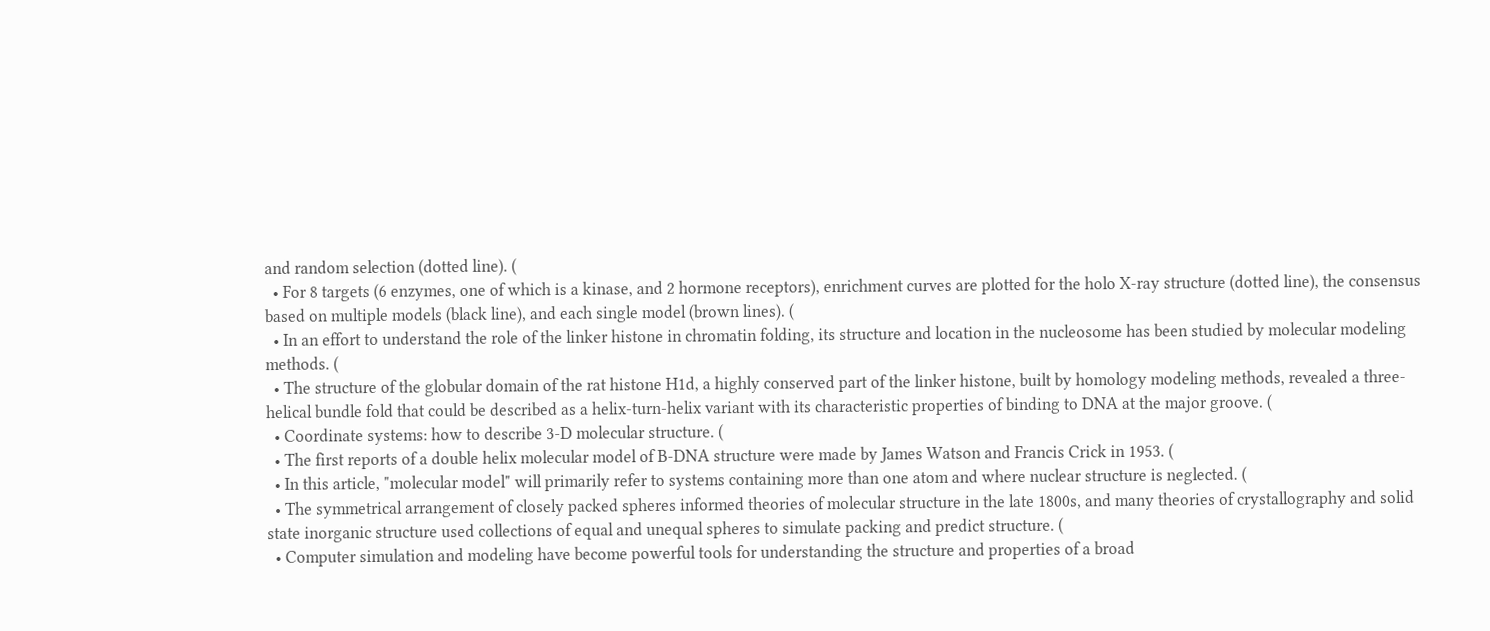and random selection (dotted line). (
  • For 8 targets (6 enzymes, one of which is a kinase, and 2 hormone receptors), enrichment curves are plotted for the holo X-ray structure (dotted line), the consensus based on multiple models (black line), and each single model (brown lines). (
  • In an effort to understand the role of the linker histone in chromatin folding, its structure and location in the nucleosome has been studied by molecular modeling methods. (
  • The structure of the globular domain of the rat histone H1d, a highly conserved part of the linker histone, built by homology modeling methods, revealed a three-helical bundle fold that could be described as a helix-turn-helix variant with its characteristic properties of binding to DNA at the major groove. (
  • Coordinate systems: how to describe 3-D molecular structure. (
  • The first reports of a double helix molecular model of B-DNA structure were made by James Watson and Francis Crick in 1953. (
  • In this article, "molecular model" will primarily refer to systems containing more than one atom and where nuclear structure is neglected. (
  • The symmetrical arrangement of closely packed spheres informed theories of molecular structure in the late 1800s, and many theories of crystallography and solid state inorganic structure used collections of equal and unequal spheres to simulate packing and predict structure. (
  • Computer simulation and modeling have become powerful tools for understanding the structure and properties of a broad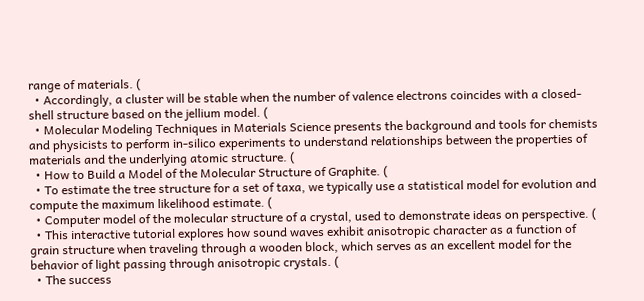range of materials. (
  • Accordingly, a cluster will be stable when the number of valence electrons coincides with a closed-shell structure based on the jellium model. (
  • Molecular Modeling Techniques in Materials Science presents the background and tools for chemists and physicists to perform in-silico experiments to understand relationships between the properties of materials and the underlying atomic structure. (
  • How to Build a Model of the Molecular Structure of Graphite. (
  • To estimate the tree structure for a set of taxa, we typically use a statistical model for evolution and compute the maximum likelihood estimate. (
  • Computer model of the molecular structure of a crystal, used to demonstrate ideas on perspective. (
  • This interactive tutorial explores how sound waves exhibit anisotropic character as a function of grain structure when traveling through a wooden block, which serves as an excellent model for the behavior of light passing through anisotropic crystals. (
  • The success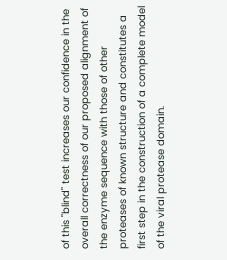of this "blind" test increases our confidence in the overall correctness of our proposed alignment of the enzyme sequence with those of other proteases of known structure and constitutes a first step in the construction of a complete model of the viral protease domain.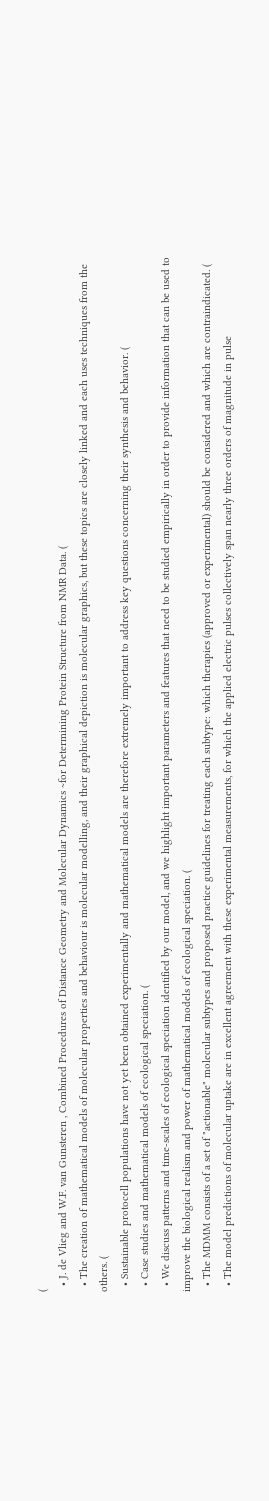(
  • J. de Vlieg and W.F. van Gunsteren , Combined Procedures of Distance Geometry and Molecular Dynamics ~for Determining Protein Structure from NMR Data. (
  • The creation of mathematical models of molecular properties and behaviour is molecular modelling, and their graphical depiction is molecular graphics, but these topics are closely linked and each uses techniques from the others. (
  • Sustainable protocell populations have not yet been obtained experimentally and mathematical models are therefore extremely important to address key questions concerning their synthesis and behavior. (
  • Case studies and mathematical models of ecological speciation. (
  • We discuss patterns and time-scales of ecological speciation identified by our model, and we highlight important parameters and features that need to be studied empirically in order to provide information that can be used to improve the biological realism and power of mathematical models of ecological speciation. (
  • The MDMM consists of a set of "actionable" molecular subtypes and proposed practice guidelines for treating each subtype: which therapies (approved or experimental) should be considered and which are contraindicated. (
  • The model predictions of molecular uptake are in excellent agreement with these experimental measurements, for which the applied electric pulses collectively span nearly three orders of magnitude in pulse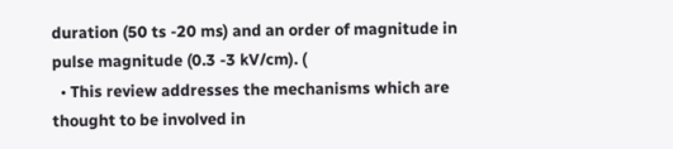duration (50 ts -20 ms) and an order of magnitude in pulse magnitude (0.3 -3 kV/cm). (
  • This review addresses the mechanisms which are thought to be involved in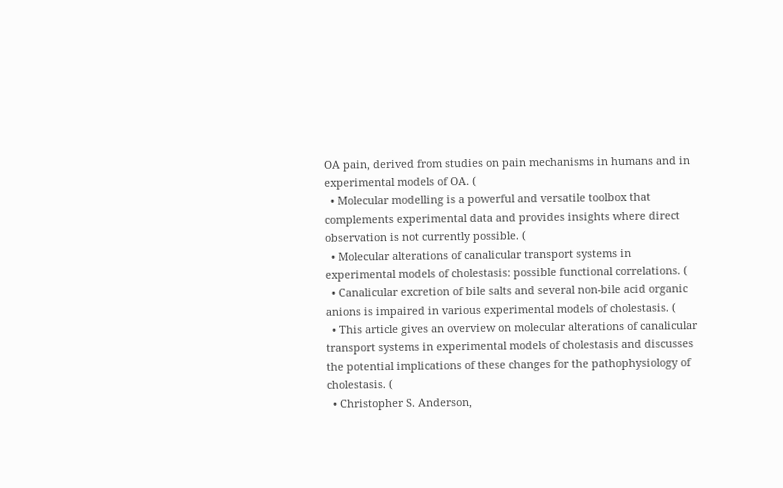OA pain, derived from studies on pain mechanisms in humans and in experimental models of OA. (
  • Molecular modelling is a powerful and versatile toolbox that complements experimental data and provides insights where direct observation is not currently possible. (
  • Molecular alterations of canalicular transport systems in experimental models of cholestasis: possible functional correlations. (
  • Canalicular excretion of bile salts and several non-bile acid organic anions is impaired in various experimental models of cholestasis. (
  • This article gives an overview on molecular alterations of canalicular transport systems in experimental models of cholestasis and discusses the potential implications of these changes for the pathophysiology of cholestasis. (
  • Christopher S. Anderson,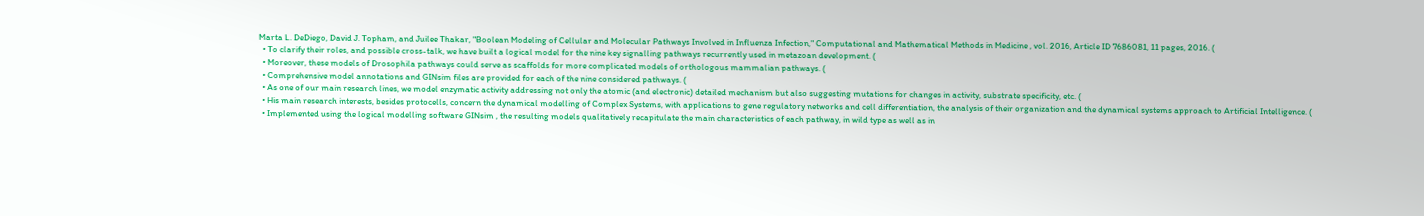Marta L. DeDiego, David J. Topham, and Juilee Thakar, "Boolean Modeling of Cellular and Molecular Pathways Involved in Influenza Infection," Computational and Mathematical Methods in Medicine , vol. 2016, Article ID 7686081, 11 pages, 2016. (
  • To clarify their roles, and possible cross-talk, we have built a logical model for the nine key signalling pathways recurrently used in metazoan development. (
  • Moreover, these models of Drosophila pathways could serve as scaffolds for more complicated models of orthologous mammalian pathways. (
  • Comprehensive model annotations and GINsim files are provided for each of the nine considered pathways. (
  • As one of our main research lines, we model enzymatic activity addressing not only the atomic (and electronic) detailed mechanism but also suggesting mutations for changes in activity, substrate specificity, etc. (
  • His main research interests, besides protocells, concern the dynamical modelling of Complex Systems, with applications to gene regulatory networks and cell differentiation, the analysis of their organization and the dynamical systems approach to Artificial Intelligence. (
  • Implemented using the logical modelling software GINsim , the resulting models qualitatively recapitulate the main characteristics of each pathway, in wild type as well as in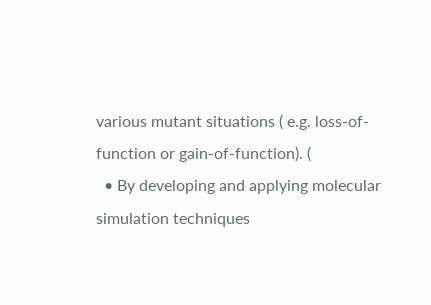various mutant situations ( e.g. loss-of-function or gain-of-function). (
  • By developing and applying molecular simulation techniques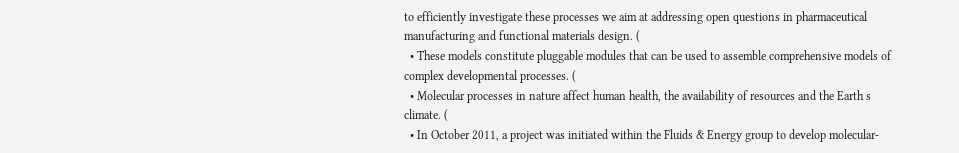to efficiently investigate these processes we aim at addressing open questions in pharmaceutical manufacturing and functional materials design. (
  • These models constitute pluggable modules that can be used to assemble comprehensive models of complex developmental processes. (
  • Molecular processes in nature affect human health, the availability of resources and the Earth s climate. (
  • In October 2011, a project was initiated within the Fluids & Energy group to develop molecular-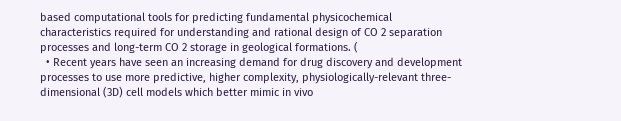based computational tools for predicting fundamental physicochemical characteristics required for understanding and rational design of CO 2 separation processes and long-term CO 2 storage in geological formations. (
  • Recent years have seen an increasing demand for drug discovery and development processes to use more predictive, higher complexity, physiologically-relevant three-dimensional (3D) cell models which better mimic in vivo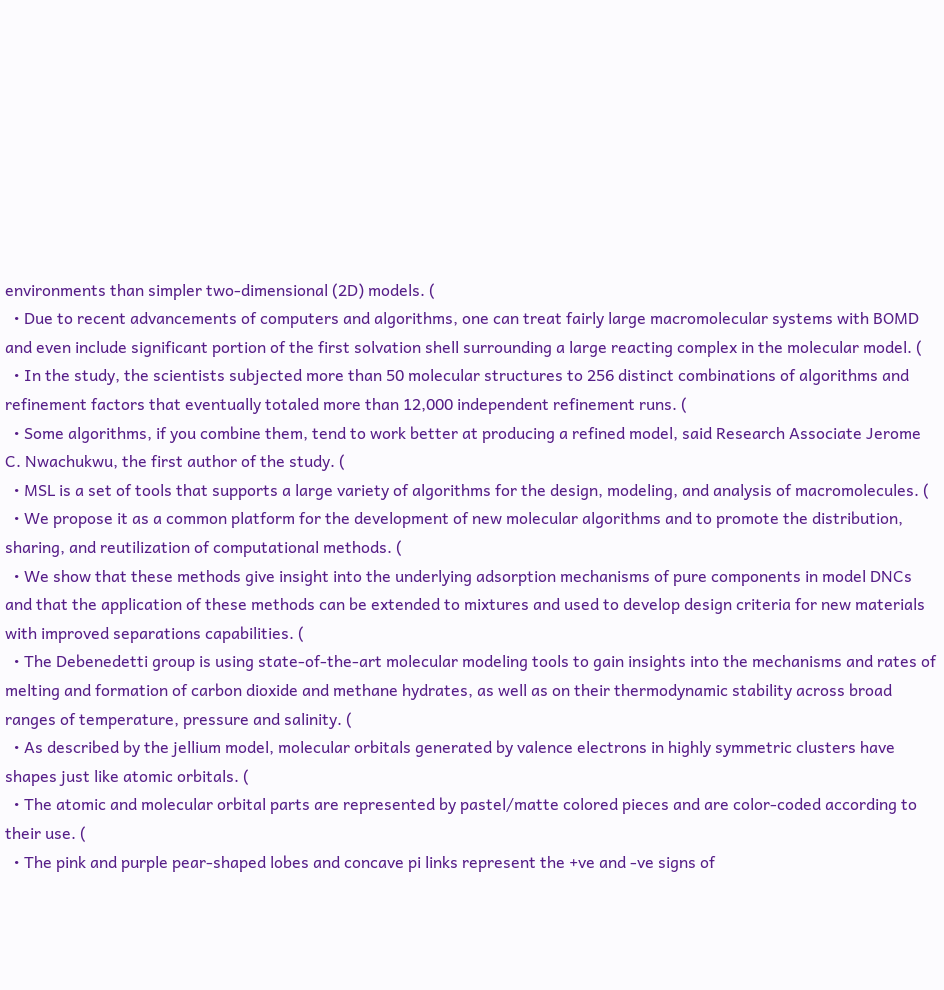environments than simpler two-dimensional (2D) models. (
  • Due to recent advancements of computers and algorithms, one can treat fairly large macromolecular systems with BOMD and even include significant portion of the first solvation shell surrounding a large reacting complex in the molecular model. (
  • In the study, the scientists subjected more than 50 molecular structures to 256 distinct combinations of algorithms and refinement factors that eventually totaled more than 12,000 independent refinement runs. (
  • Some algorithms, if you combine them, tend to work better at producing a refined model, said Research Associate Jerome C. Nwachukwu, the first author of the study. (
  • MSL is a set of tools that supports a large variety of algorithms for the design, modeling, and analysis of macromolecules. (
  • We propose it as a common platform for the development of new molecular algorithms and to promote the distribution, sharing, and reutilization of computational methods. (
  • We show that these methods give insight into the underlying adsorption mechanisms of pure components in model DNCs and that the application of these methods can be extended to mixtures and used to develop design criteria for new materials with improved separations capabilities. (
  • The Debenedetti group is using state-of-the-art molecular modeling tools to gain insights into the mechanisms and rates of melting and formation of carbon dioxide and methane hydrates, as well as on their thermodynamic stability across broad ranges of temperature, pressure and salinity. (
  • As described by the jellium model, molecular orbitals generated by valence electrons in highly symmetric clusters have shapes just like atomic orbitals. (
  • The atomic and molecular orbital parts are represented by pastel/matte colored pieces and are color-coded according to their use. (
  • The pink and purple pear-shaped lobes and concave pi links represent the +ve and -ve signs of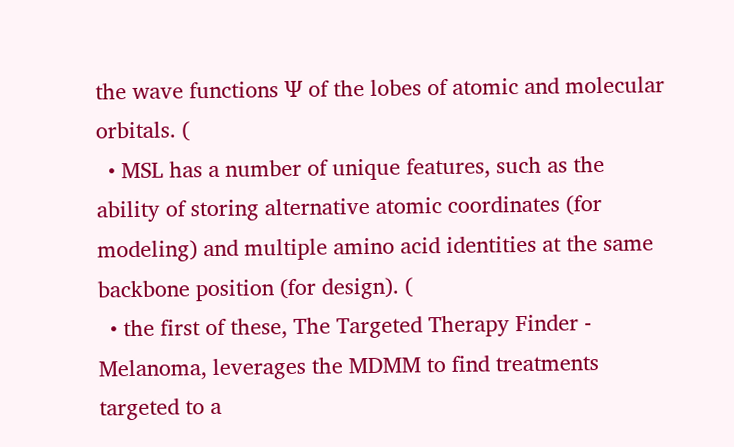the wave functions Ψ of the lobes of atomic and molecular orbitals. (
  • MSL has a number of unique features, such as the ability of storing alternative atomic coordinates (for modeling) and multiple amino acid identities at the same backbone position (for design). (
  • the first of these, The Targeted Therapy Finder - Melanoma, leverages the MDMM to find treatments targeted to a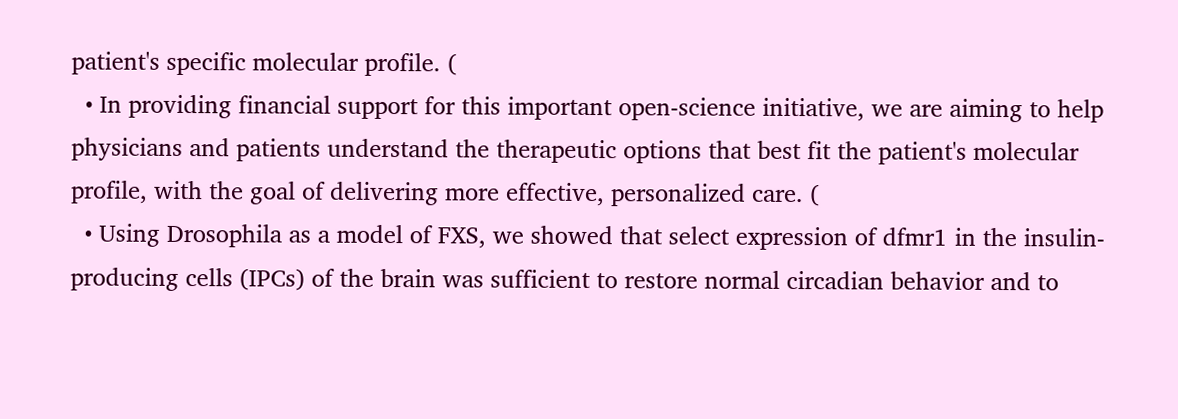patient's specific molecular profile. (
  • In providing financial support for this important open-science initiative, we are aiming to help physicians and patients understand the therapeutic options that best fit the patient's molecular profile, with the goal of delivering more effective, personalized care. (
  • Using Drosophila as a model of FXS, we showed that select expression of dfmr1 in the insulin-producing cells (IPCs) of the brain was sufficient to restore normal circadian behavior and to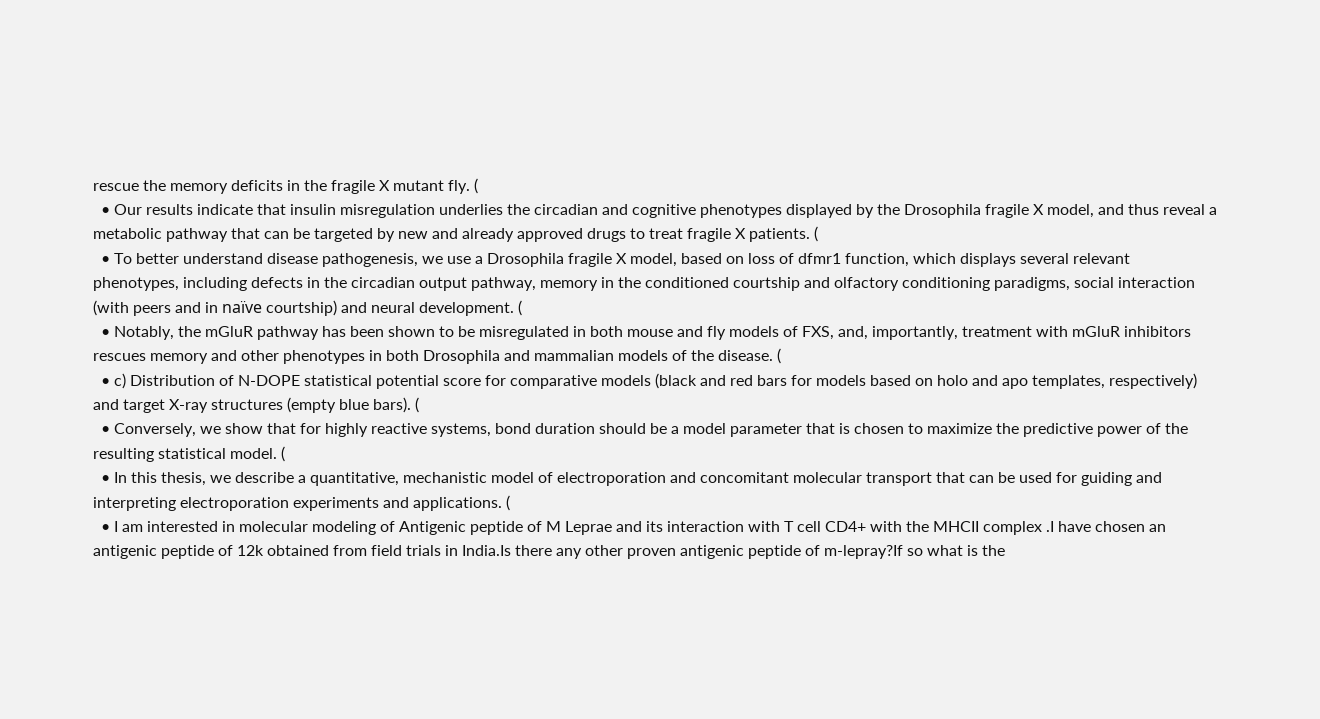rescue the memory deficits in the fragile X mutant fly. (
  • Our results indicate that insulin misregulation underlies the circadian and cognitive phenotypes displayed by the Drosophila fragile X model, and thus reveal a metabolic pathway that can be targeted by new and already approved drugs to treat fragile X patients. (
  • To better understand disease pathogenesis, we use a Drosophila fragile X model, based on loss of dfmr1 function, which displays several relevant phenotypes, including defects in the circadian output pathway, memory in the conditioned courtship and olfactory conditioning paradigms, social interaction (with peers and in naïve courtship) and neural development. (
  • Notably, the mGluR pathway has been shown to be misregulated in both mouse and fly models of FXS, and, importantly, treatment with mGluR inhibitors rescues memory and other phenotypes in both Drosophila and mammalian models of the disease. (
  • c) Distribution of N-DOPE statistical potential score for comparative models (black and red bars for models based on holo and apo templates, respectively) and target X-ray structures (empty blue bars). (
  • Conversely, we show that for highly reactive systems, bond duration should be a model parameter that is chosen to maximize the predictive power of the resulting statistical model. (
  • In this thesis, we describe a quantitative, mechanistic model of electroporation and concomitant molecular transport that can be used for guiding and interpreting electroporation experiments and applications. (
  • I am interested in molecular modeling of Antigenic peptide of M Leprae and its interaction with T cell CD4+ with the MHCII complex .I have chosen an antigenic peptide of 12k obtained from field trials in India.Is there any other proven antigenic peptide of m-lepray?If so what is the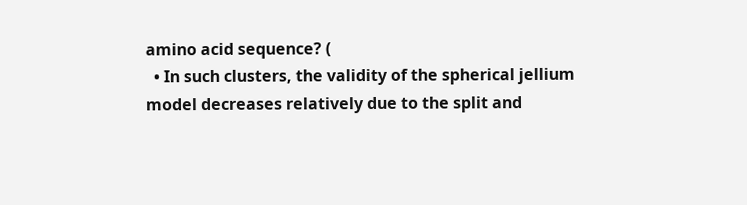amino acid sequence? (
  • In such clusters, the validity of the spherical jellium model decreases relatively due to the split and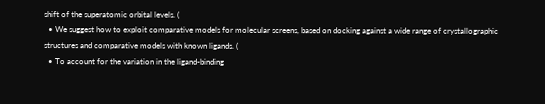shift of the superatomic orbital levels. (
  • We suggest how to exploit comparative models for molecular screens, based on docking against a wide range of crystallographic structures and comparative models with known ligands. (
  • To account for the variation in the ligand-binding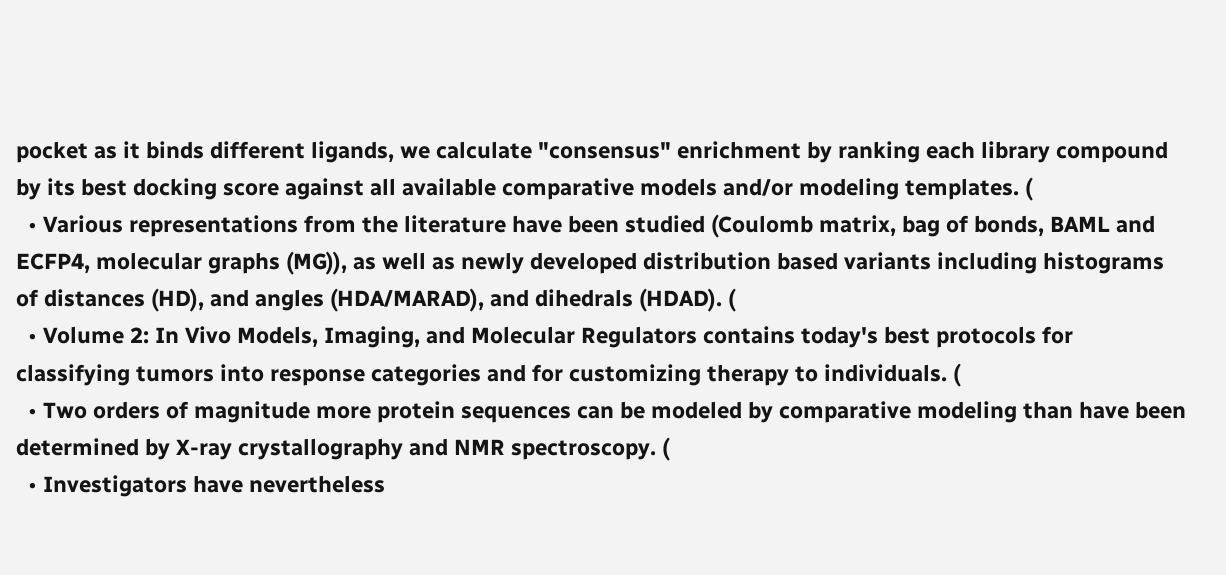pocket as it binds different ligands, we calculate "consensus" enrichment by ranking each library compound by its best docking score against all available comparative models and/or modeling templates. (
  • Various representations from the literature have been studied (Coulomb matrix, bag of bonds, BAML and ECFP4, molecular graphs (MG)), as well as newly developed distribution based variants including histograms of distances (HD), and angles (HDA/MARAD), and dihedrals (HDAD). (
  • Volume 2: In Vivo Models, Imaging, and Molecular Regulators contains today's best protocols for classifying tumors into response categories and for customizing therapy to individuals. (
  • Two orders of magnitude more protein sequences can be modeled by comparative modeling than have been determined by X-ray crystallography and NMR spectroscopy. (
  • Investigators have nevertheless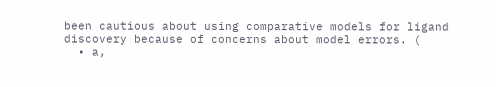been cautious about using comparative models for ligand discovery because of concerns about model errors. (
  • a,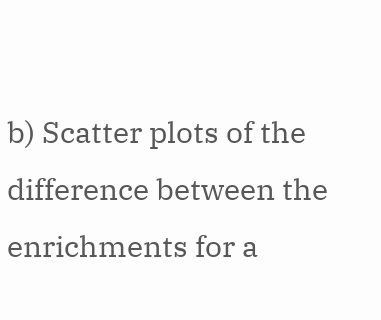b) Scatter plots of the difference between the enrichments for a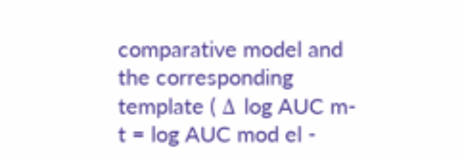comparative model and the corresponding template ( Δ log AUC m-t = log AUC mod el -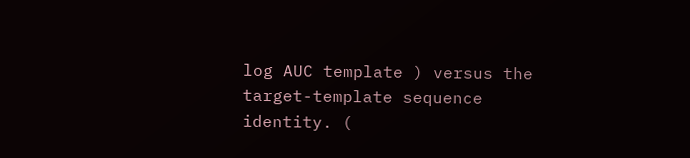log AUC template ) versus the target-template sequence identity. (